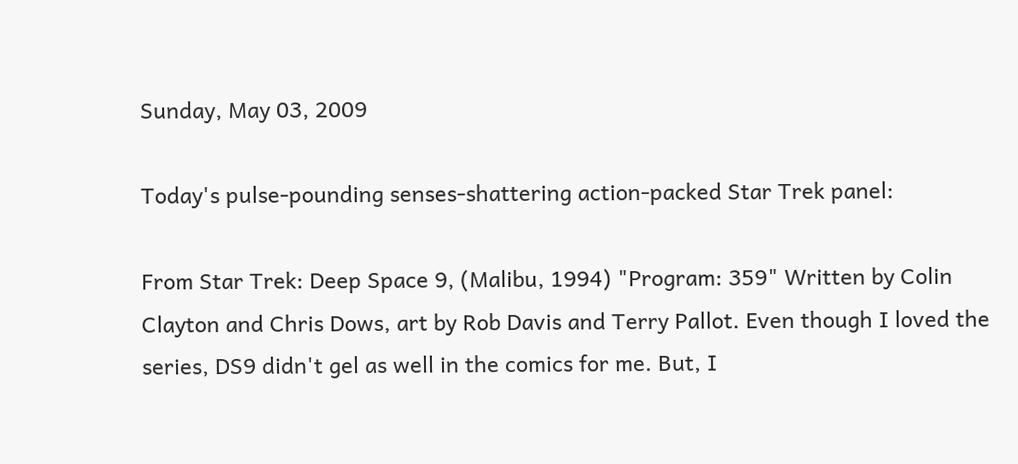Sunday, May 03, 2009

Today's pulse-pounding senses-shattering action-packed Star Trek panel:

From Star Trek: Deep Space 9, (Malibu, 1994) "Program: 359" Written by Colin Clayton and Chris Dows, art by Rob Davis and Terry Pallot. Even though I loved the series, DS9 didn't gel as well in the comics for me. But, I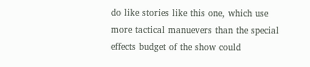do like stories like this one, which use more tactical manuevers than the special effects budget of the show could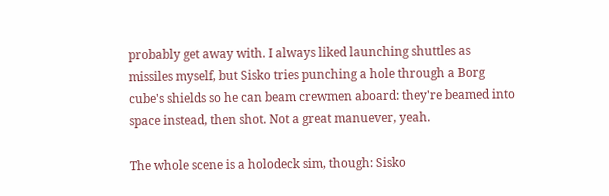probably get away with. I always liked launching shuttles as missiles myself, but Sisko tries punching a hole through a Borg cube's shields so he can beam crewmen aboard: they're beamed into space instead, then shot. Not a great manuever, yeah.

The whole scene is a holodeck sim, though: Sisko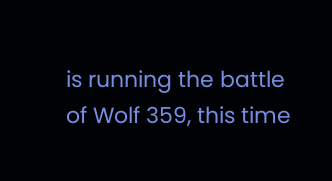is running the battle of Wolf 359, this time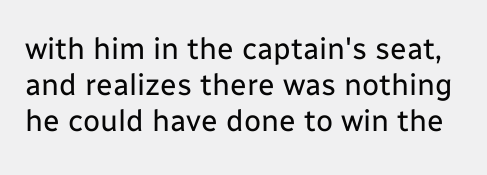with him in the captain's seat, and realizes there was nothing he could have done to win the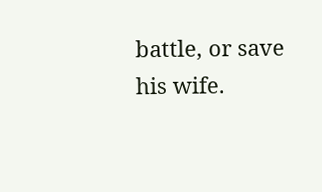battle, or save his wife.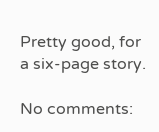Pretty good, for a six-page story.

No comments: